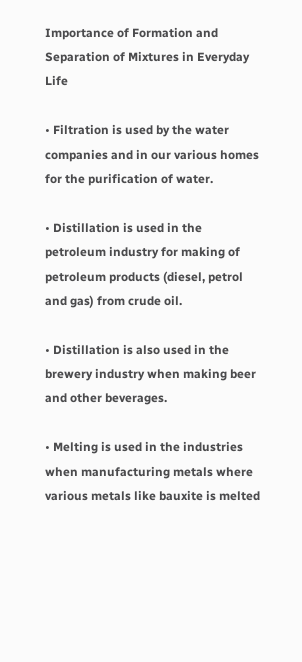Importance of Formation and Separation of Mixtures in Everyday Life

• Filtration is used by the water companies and in our various homes for the purification of water.

• Distillation is used in the petroleum industry for making of petroleum products (diesel, petrol and gas) from crude oil.

• Distillation is also used in the brewery industry when making beer and other beverages.

• Melting is used in the industries when manufacturing metals where various metals like bauxite is melted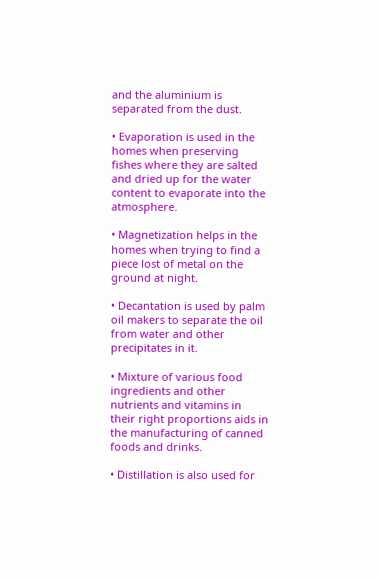and the aluminium is separated from the dust.

• Evaporation is used in the homes when preserving fishes where they are salted and dried up for the water content to evaporate into the atmosphere.

• Magnetization helps in the homes when trying to find a piece lost of metal on the ground at night.

• Decantation is used by palm oil makers to separate the oil from water and other precipitates in it.

• Mixture of various food ingredients and other nutrients and vitamins in their right proportions aids in the manufacturing of canned foods and drinks.

• Distillation is also used for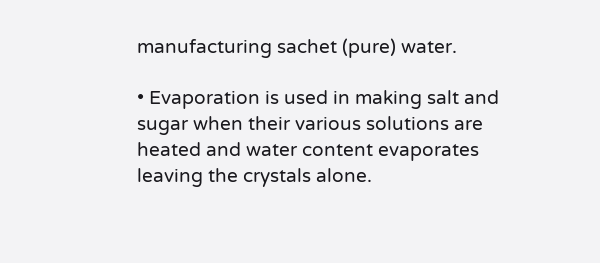manufacturing sachet (pure) water.

• Evaporation is used in making salt and sugar when their various solutions are heated and water content evaporates leaving the crystals alone.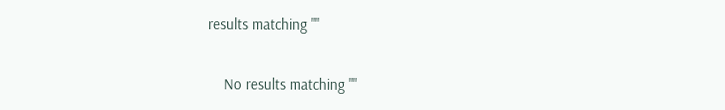results matching ""

    No results matching ""